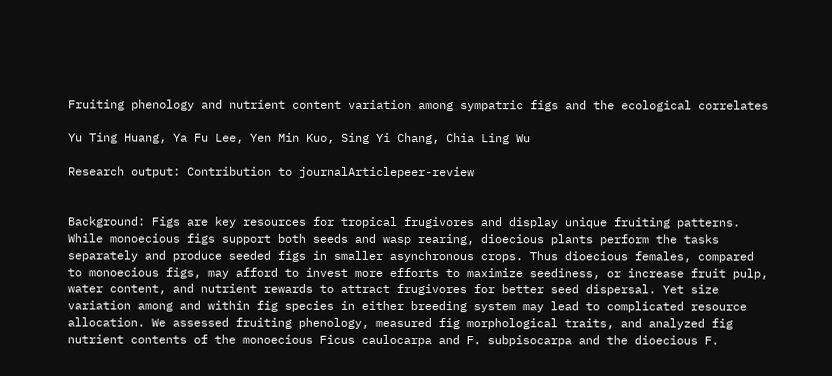Fruiting phenology and nutrient content variation among sympatric figs and the ecological correlates

Yu Ting Huang, Ya Fu Lee, Yen Min Kuo, Sing Yi Chang, Chia Ling Wu

Research output: Contribution to journalArticlepeer-review


Background: Figs are key resources for tropical frugivores and display unique fruiting patterns. While monoecious figs support both seeds and wasp rearing, dioecious plants perform the tasks separately and produce seeded figs in smaller asynchronous crops. Thus dioecious females, compared to monoecious figs, may afford to invest more efforts to maximize seediness, or increase fruit pulp, water content, and nutrient rewards to attract frugivores for better seed dispersal. Yet size variation among and within fig species in either breeding system may lead to complicated resource allocation. We assessed fruiting phenology, measured fig morphological traits, and analyzed fig nutrient contents of the monoecious Ficus caulocarpa and F. subpisocarpa and the dioecious F.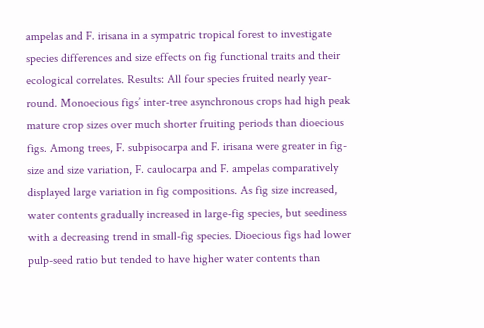ampelas and F. irisana in a sympatric tropical forest to investigate species differences and size effects on fig functional traits and their ecological correlates. Results: All four species fruited nearly year-round. Monoecious figs’ inter-tree asynchronous crops had high peak mature crop sizes over much shorter fruiting periods than dioecious figs. Among trees, F. subpisocarpa and F. irisana were greater in fig-size and size variation, F. caulocarpa and F. ampelas comparatively displayed large variation in fig compositions. As fig size increased, water contents gradually increased in large-fig species, but seediness with a decreasing trend in small-fig species. Dioecious figs had lower pulp-seed ratio but tended to have higher water contents than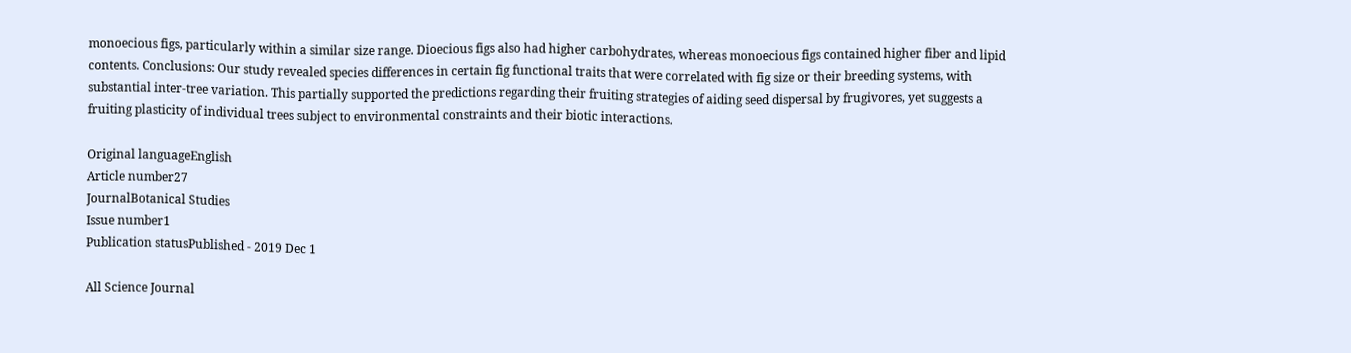monoecious figs, particularly within a similar size range. Dioecious figs also had higher carbohydrates, whereas monoecious figs contained higher fiber and lipid contents. Conclusions: Our study revealed species differences in certain fig functional traits that were correlated with fig size or their breeding systems, with substantial inter-tree variation. This partially supported the predictions regarding their fruiting strategies of aiding seed dispersal by frugivores, yet suggests a fruiting plasticity of individual trees subject to environmental constraints and their biotic interactions.

Original languageEnglish
Article number27
JournalBotanical Studies
Issue number1
Publication statusPublished - 2019 Dec 1

All Science Journal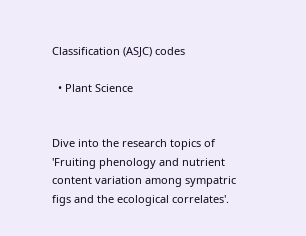Classification (ASJC) codes

  • Plant Science


Dive into the research topics of 'Fruiting phenology and nutrient content variation among sympatric figs and the ecological correlates'.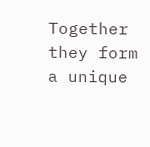Together they form a unique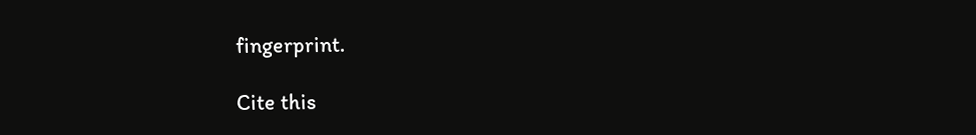fingerprint.

Cite this